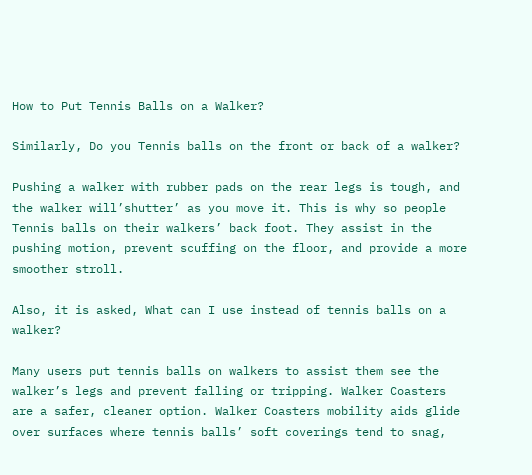How to Put Tennis Balls on a Walker?

Similarly, Do you Tennis balls on the front or back of a walker?

Pushing a walker with rubber pads on the rear legs is tough, and the walker will’shutter’ as you move it. This is why so people Tennis balls on their walkers’ back foot. They assist in the pushing motion, prevent scuffing on the floor, and provide a more smoother stroll.

Also, it is asked, What can I use instead of tennis balls on a walker?

Many users put tennis balls on walkers to assist them see the walker’s legs and prevent falling or tripping. Walker Coasters are a safer, cleaner option. Walker Coasters mobility aids glide over surfaces where tennis balls’ soft coverings tend to snag,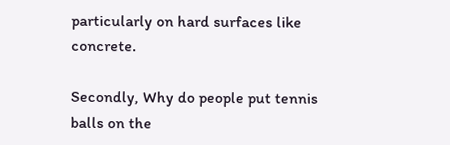particularly on hard surfaces like concrete.

Secondly, Why do people put tennis balls on the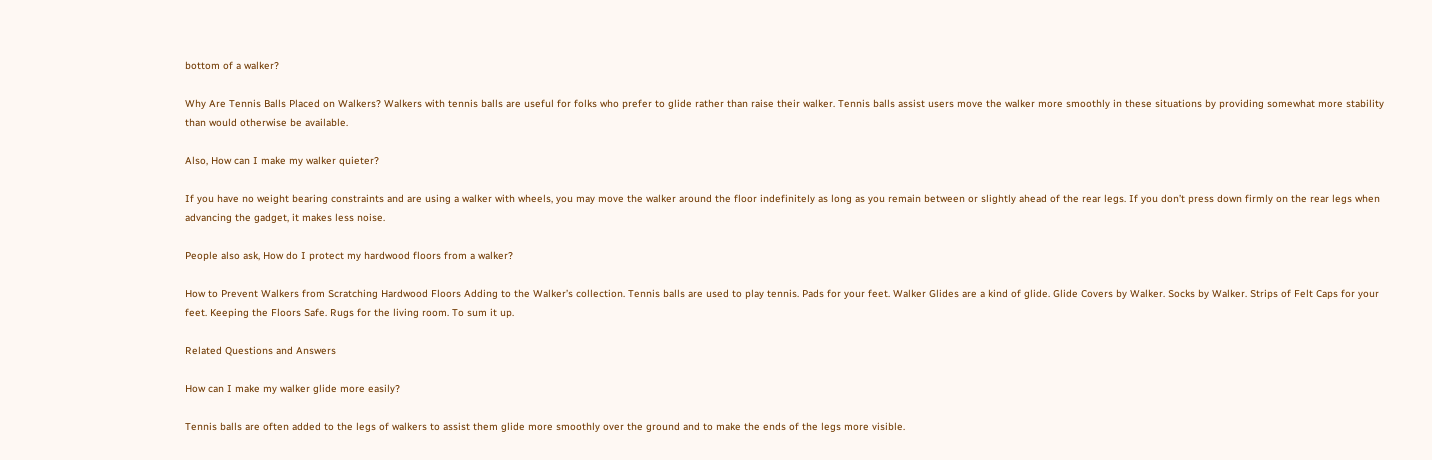bottom of a walker?

Why Are Tennis Balls Placed on Walkers? Walkers with tennis balls are useful for folks who prefer to glide rather than raise their walker. Tennis balls assist users move the walker more smoothly in these situations by providing somewhat more stability than would otherwise be available.

Also, How can I make my walker quieter?

If you have no weight bearing constraints and are using a walker with wheels, you may move the walker around the floor indefinitely as long as you remain between or slightly ahead of the rear legs. If you don’t press down firmly on the rear legs when advancing the gadget, it makes less noise.

People also ask, How do I protect my hardwood floors from a walker?

How to Prevent Walkers from Scratching Hardwood Floors Adding to the Walker’s collection. Tennis balls are used to play tennis. Pads for your feet. Walker Glides are a kind of glide. Glide Covers by Walker. Socks by Walker. Strips of Felt Caps for your feet. Keeping the Floors Safe. Rugs for the living room. To sum it up.

Related Questions and Answers

How can I make my walker glide more easily?

Tennis balls are often added to the legs of walkers to assist them glide more smoothly over the ground and to make the ends of the legs more visible.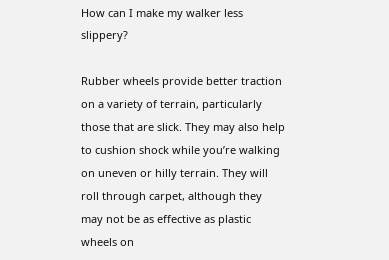How can I make my walker less slippery?

Rubber wheels provide better traction on a variety of terrain, particularly those that are slick. They may also help to cushion shock while you’re walking on uneven or hilly terrain. They will roll through carpet, although they may not be as effective as plastic wheels on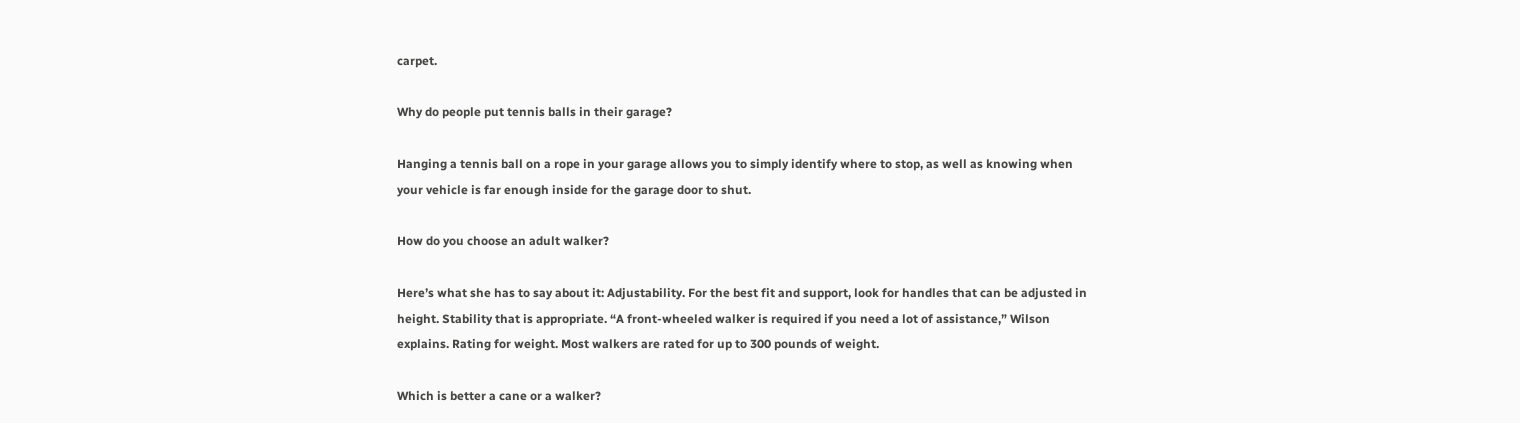carpet.

Why do people put tennis balls in their garage?

Hanging a tennis ball on a rope in your garage allows you to simply identify where to stop, as well as knowing when your vehicle is far enough inside for the garage door to shut.

How do you choose an adult walker?

Here’s what she has to say about it: Adjustability. For the best fit and support, look for handles that can be adjusted in height. Stability that is appropriate. “A front-wheeled walker is required if you need a lot of assistance,” Wilson explains. Rating for weight. Most walkers are rated for up to 300 pounds of weight.

Which is better a cane or a walker?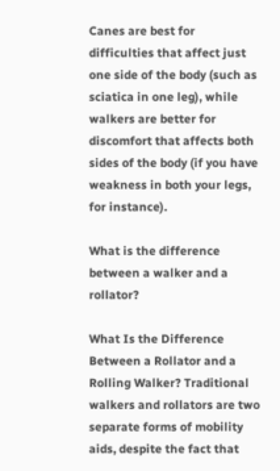Canes are best for difficulties that affect just one side of the body (such as sciatica in one leg), while walkers are better for discomfort that affects both sides of the body (if you have weakness in both your legs, for instance).

What is the difference between a walker and a rollator?

What Is the Difference Between a Rollator and a Rolling Walker? Traditional walkers and rollators are two separate forms of mobility aids, despite the fact that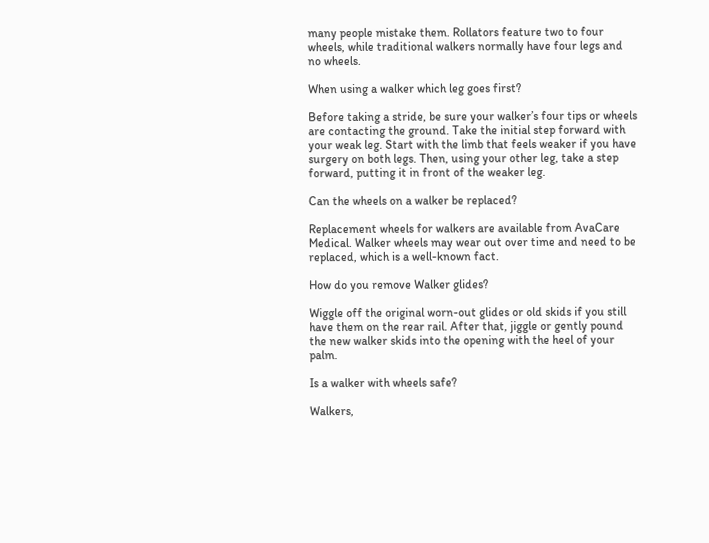many people mistake them. Rollators feature two to four wheels, while traditional walkers normally have four legs and no wheels.

When using a walker which leg goes first?

Before taking a stride, be sure your walker’s four tips or wheels are contacting the ground. Take the initial step forward with your weak leg. Start with the limb that feels weaker if you have surgery on both legs. Then, using your other leg, take a step forward, putting it in front of the weaker leg.

Can the wheels on a walker be replaced?

Replacement wheels for walkers are available from AvaCare Medical. Walker wheels may wear out over time and need to be replaced, which is a well-known fact.

How do you remove Walker glides?

Wiggle off the original worn-out glides or old skids if you still have them on the rear rail. After that, jiggle or gently pound the new walker skids into the opening with the heel of your palm.

Is a walker with wheels safe?

Walkers,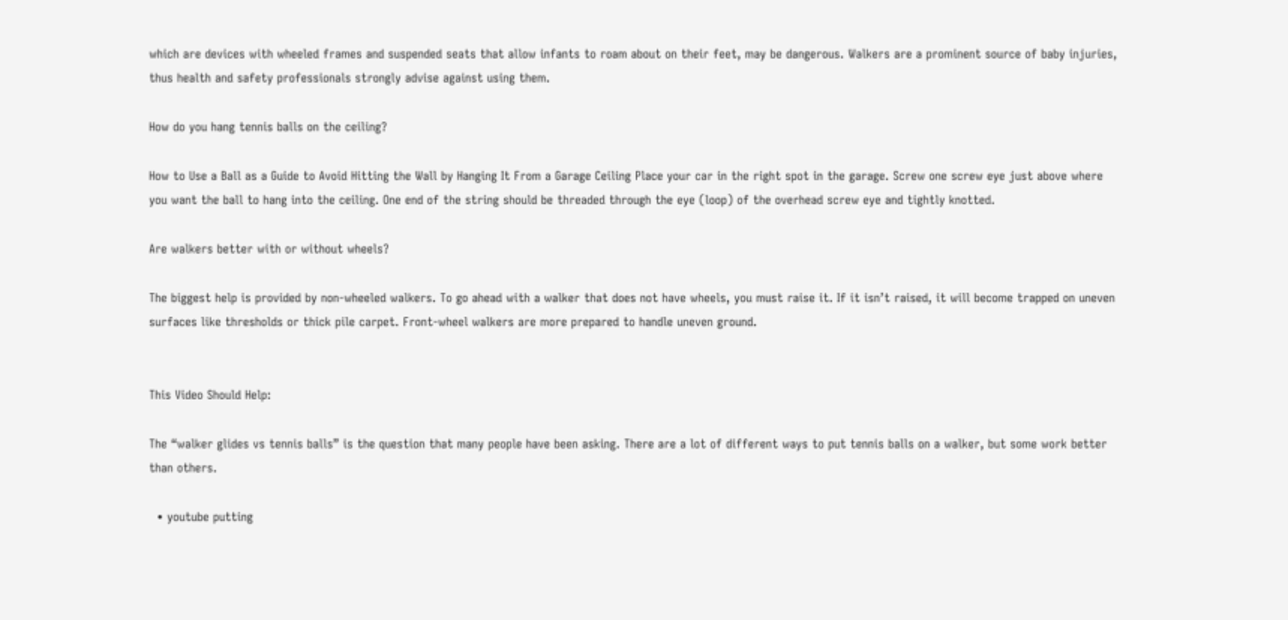which are devices with wheeled frames and suspended seats that allow infants to roam about on their feet, may be dangerous. Walkers are a prominent source of baby injuries, thus health and safety professionals strongly advise against using them.

How do you hang tennis balls on the ceiling?

How to Use a Ball as a Guide to Avoid Hitting the Wall by Hanging It From a Garage Ceiling Place your car in the right spot in the garage. Screw one screw eye just above where you want the ball to hang into the ceiling. One end of the string should be threaded through the eye (loop) of the overhead screw eye and tightly knotted.

Are walkers better with or without wheels?

The biggest help is provided by non-wheeled walkers. To go ahead with a walker that does not have wheels, you must raise it. If it isn’t raised, it will become trapped on uneven surfaces like thresholds or thick pile carpet. Front-wheel walkers are more prepared to handle uneven ground.


This Video Should Help:

The “walker glides vs tennis balls” is the question that many people have been asking. There are a lot of different ways to put tennis balls on a walker, but some work better than others.

  • youtube putting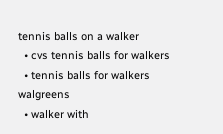tennis balls on a walker
  • cvs tennis balls for walkers
  • tennis balls for walkers walgreens
  • walker with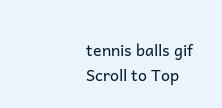tennis balls gif
Scroll to Top